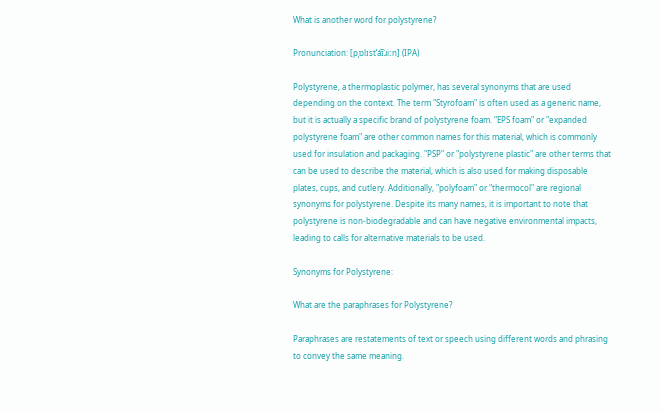What is another word for polystyrene?

Pronunciation: [pˌɒlɪstˈa͡ɪɹiːn] (IPA)

Polystyrene, a thermoplastic polymer, has several synonyms that are used depending on the context. The term "Styrofoam" is often used as a generic name, but it is actually a specific brand of polystyrene foam. "EPS foam" or "expanded polystyrene foam" are other common names for this material, which is commonly used for insulation and packaging. "PSP" or "polystyrene plastic" are other terms that can be used to describe the material, which is also used for making disposable plates, cups, and cutlery. Additionally, "polyfoam" or "thermocol" are regional synonyms for polystyrene. Despite its many names, it is important to note that polystyrene is non-biodegradable and can have negative environmental impacts, leading to calls for alternative materials to be used.

Synonyms for Polystyrene:

What are the paraphrases for Polystyrene?

Paraphrases are restatements of text or speech using different words and phrasing to convey the same meaning.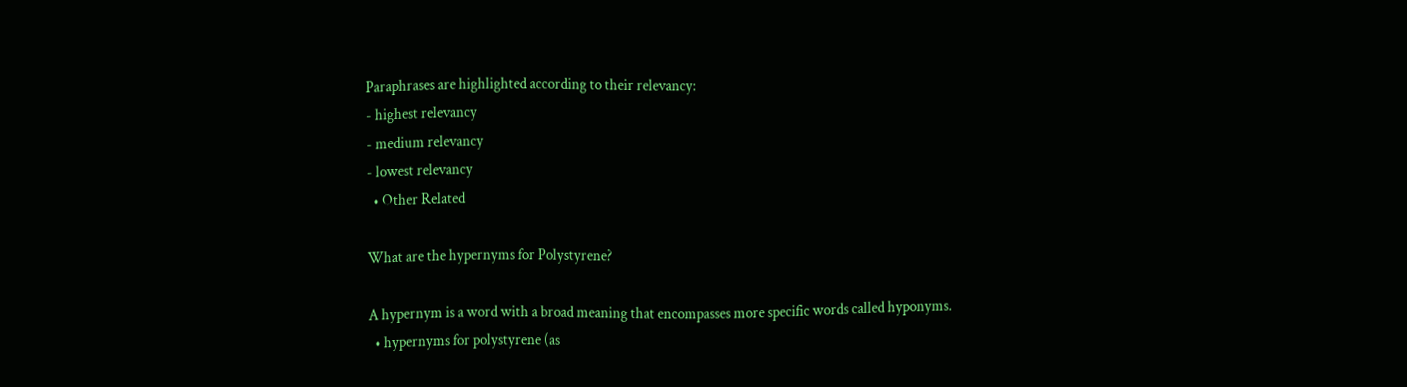Paraphrases are highlighted according to their relevancy:
- highest relevancy
- medium relevancy
- lowest relevancy
  • Other Related

What are the hypernyms for Polystyrene?

A hypernym is a word with a broad meaning that encompasses more specific words called hyponyms.
  • hypernyms for polystyrene (as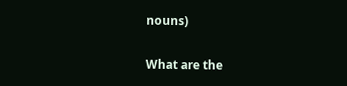nouns)

What are the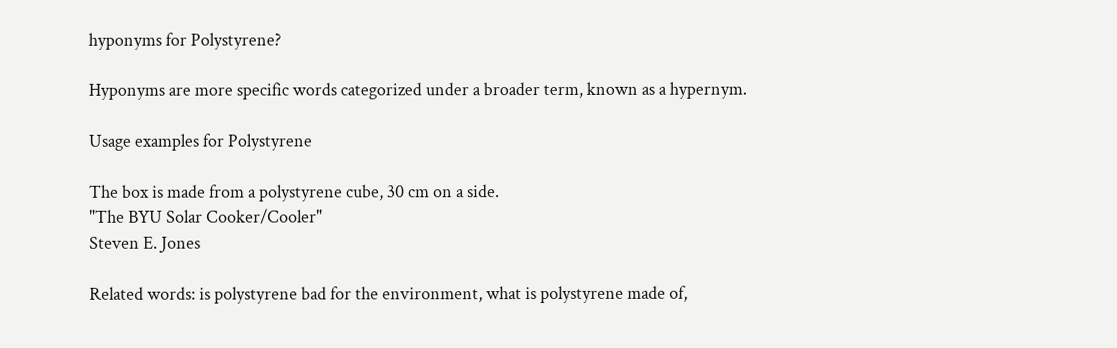hyponyms for Polystyrene?

Hyponyms are more specific words categorized under a broader term, known as a hypernym.

Usage examples for Polystyrene

The box is made from a polystyrene cube, 30 cm on a side.
"The BYU Solar Cooker/Cooler"
Steven E. Jones

Related words: is polystyrene bad for the environment, what is polystyrene made of,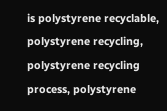is polystyrene recyclable, polystyrene recycling, polystyrene recycling process, polystyrene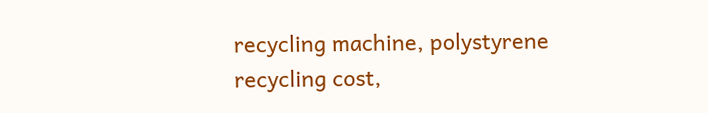recycling machine, polystyrene recycling cost,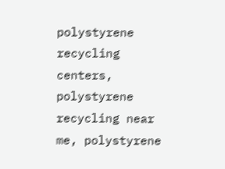polystyrene recycling centers, polystyrene recycling near me, polystyrene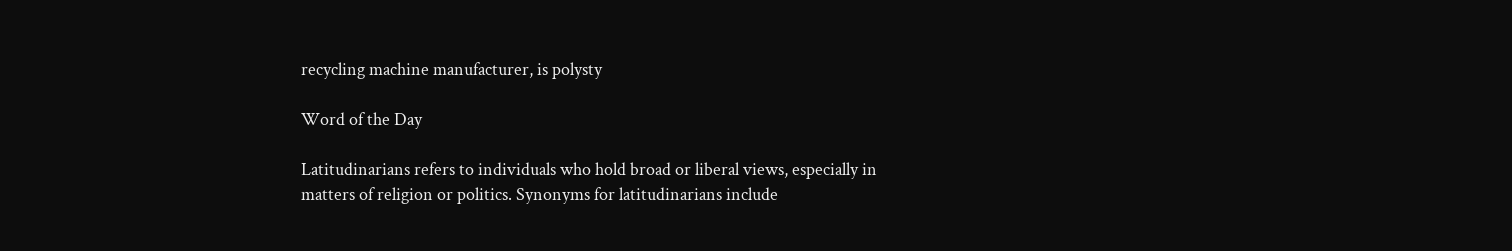recycling machine manufacturer, is polysty

Word of the Day

Latitudinarians refers to individuals who hold broad or liberal views, especially in matters of religion or politics. Synonyms for latitudinarians include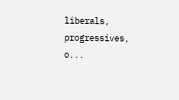liberals, progressives, o...